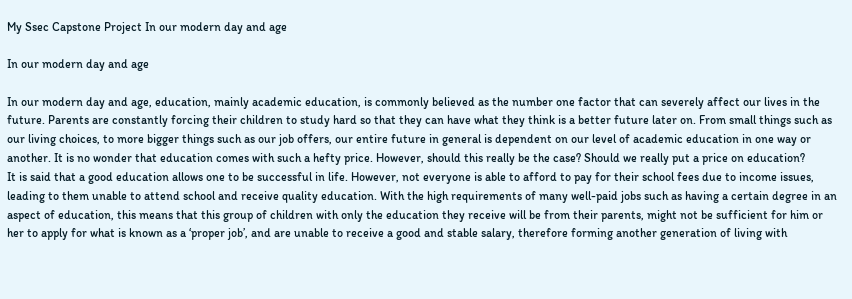My Ssec Capstone Project In our modern day and age

In our modern day and age

In our modern day and age, education, mainly academic education, is commonly believed as the number one factor that can severely affect our lives in the future. Parents are constantly forcing their children to study hard so that they can have what they think is a better future later on. From small things such as our living choices, to more bigger things such as our job offers, our entire future in general is dependent on our level of academic education in one way or another. It is no wonder that education comes with such a hefty price. However, should this really be the case? Should we really put a price on education?
It is said that a good education allows one to be successful in life. However, not everyone is able to afford to pay for their school fees due to income issues, leading to them unable to attend school and receive quality education. With the high requirements of many well-paid jobs such as having a certain degree in an aspect of education, this means that this group of children with only the education they receive will be from their parents, might not be sufficient for him or her to apply for what is known as a ‘proper job’, and are unable to receive a good and stable salary, therefore forming another generation of living with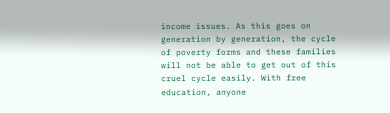income issues. As this goes on generation by generation, the cycle of poverty forms and these families will not be able to get out of this cruel cycle easily. With free education, anyone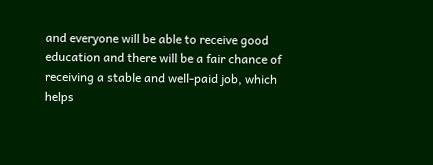and everyone will be able to receive good education and there will be a fair chance of receiving a stable and well-paid job, which helps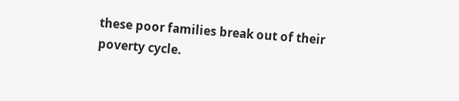these poor families break out of their poverty cycle.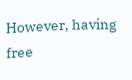However, having free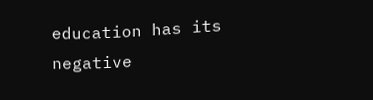education has its negative